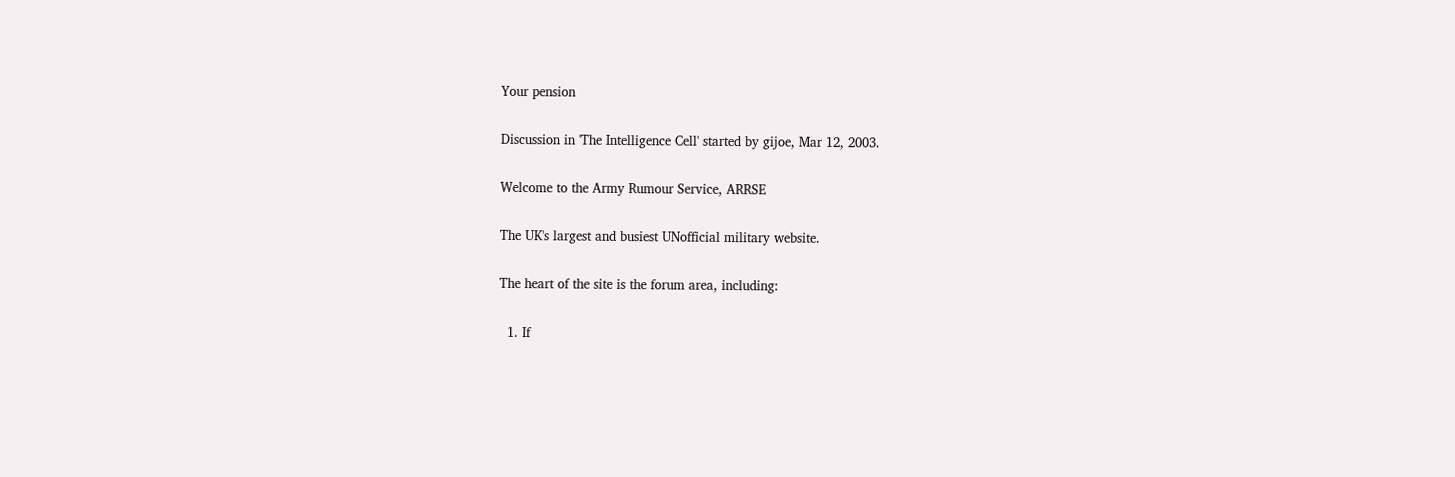Your pension

Discussion in 'The Intelligence Cell' started by gijoe, Mar 12, 2003.

Welcome to the Army Rumour Service, ARRSE

The UK's largest and busiest UNofficial military website.

The heart of the site is the forum area, including:

  1. If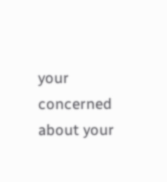your concerned about your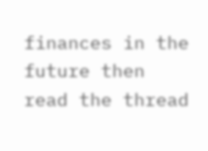finances in the future then read the thread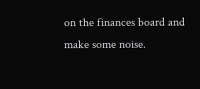on the finances board and make some noise.